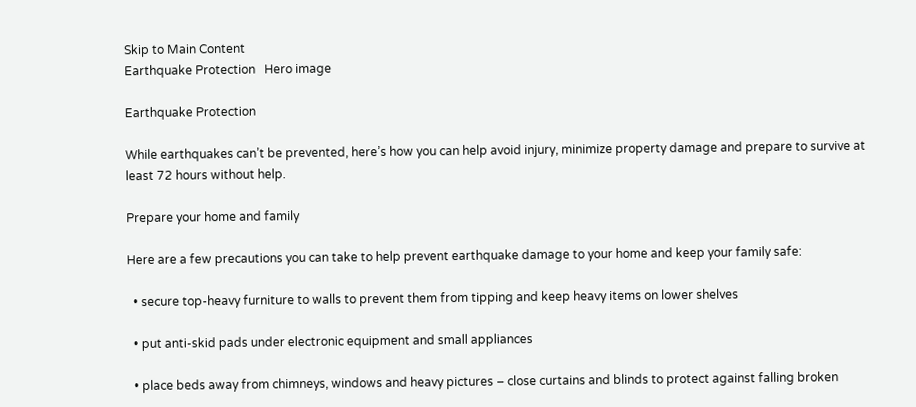Skip to Main Content
Earthquake Protection   Hero image

Earthquake Protection

While earthquakes can’t be prevented, here’s how you can help avoid injury, minimize property damage and prepare to survive at least 72 hours without help.

Prepare your home and family

Here are a few precautions you can take to help prevent earthquake damage to your home and keep your family safe:

  • secure top-heavy furniture to walls to prevent them from tipping and keep heavy items on lower shelves

  • put anti-skid pads under electronic equipment and small appliances

  • place beds away from chimneys, windows and heavy pictures – close curtains and blinds to protect against falling broken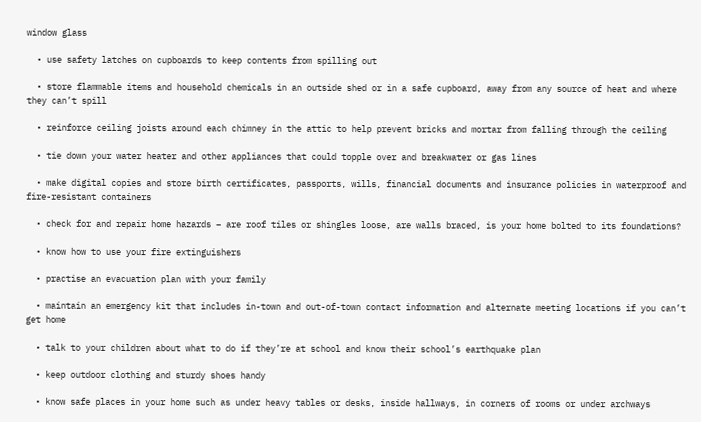window glass

  • use safety latches on cupboards to keep contents from spilling out

  • store flammable items and household chemicals in an outside shed or in a safe cupboard, away from any source of heat and where they can’t spill

  • reinforce ceiling joists around each chimney in the attic to help prevent bricks and mortar from falling through the ceiling

  • tie down your water heater and other appliances that could topple over and breakwater or gas lines

  • make digital copies and store birth certificates, passports, wills, financial documents and insurance policies in waterproof and fire-resistant containers

  • check for and repair home hazards – are roof tiles or shingles loose, are walls braced, is your home bolted to its foundations?

  • know how to use your fire extinguishers

  • practise an evacuation plan with your family

  • maintain an emergency kit that includes in-town and out-of-town contact information and alternate meeting locations if you can’t get home

  • talk to your children about what to do if they’re at school and know their school’s earthquake plan

  • keep outdoor clothing and sturdy shoes handy

  • know safe places in your home such as under heavy tables or desks, inside hallways, in corners of rooms or under archways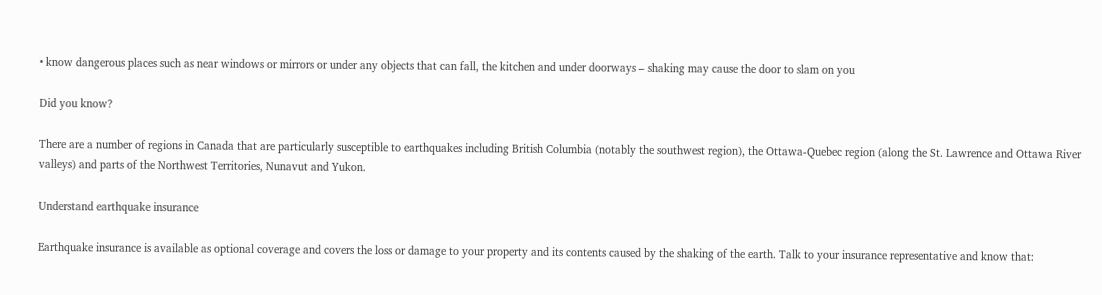• know dangerous places such as near windows or mirrors or under any objects that can fall, the kitchen and under doorways – shaking may cause the door to slam on you

Did you know?

There are a number of regions in Canada that are particularly susceptible to earthquakes including British Columbia (notably the southwest region), the Ottawa-Quebec region (along the St. Lawrence and Ottawa River valleys) and parts of the Northwest Territories, Nunavut and Yukon.

Understand earthquake insurance

Earthquake insurance is available as optional coverage and covers the loss or damage to your property and its contents caused by the shaking of the earth. Talk to your insurance representative and know that: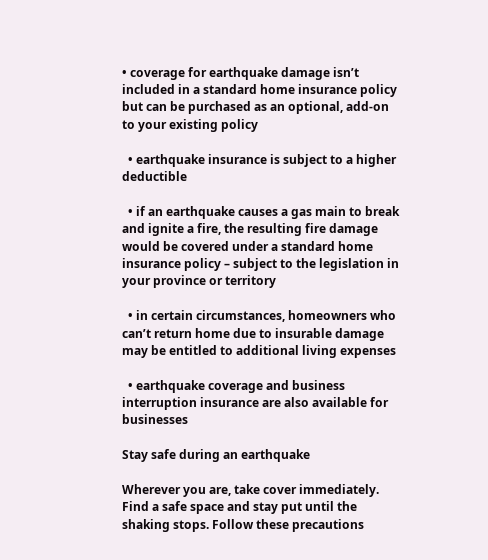• coverage for earthquake damage isn’t included in a standard home insurance policy but can be purchased as an optional, add-on to your existing policy

  • earthquake insurance is subject to a higher deductible

  • if an earthquake causes a gas main to break and ignite a fire, the resulting fire damage would be covered under a standard home insurance policy – subject to the legislation in your province or territory

  • in certain circumstances, homeowners who can’t return home due to insurable damage may be entitled to additional living expenses

  • earthquake coverage and business interruption insurance are also available for businesses

Stay safe during an earthquake

Wherever you are, take cover immediately. Find a safe space and stay put until the shaking stops. Follow these precautions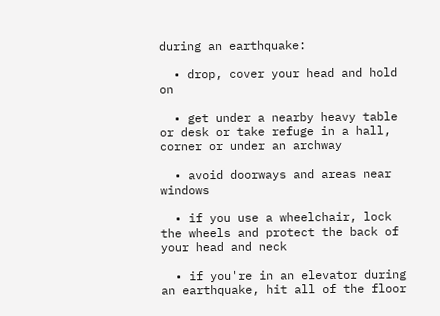during an earthquake:

  • drop, cover your head and hold on

  • get under a nearby heavy table or desk or take refuge in a hall, corner or under an archway

  • avoid doorways and areas near windows

  • if you use a wheelchair, lock the wheels and protect the back of your head and neck

  • if you're in an elevator during an earthquake, hit all of the floor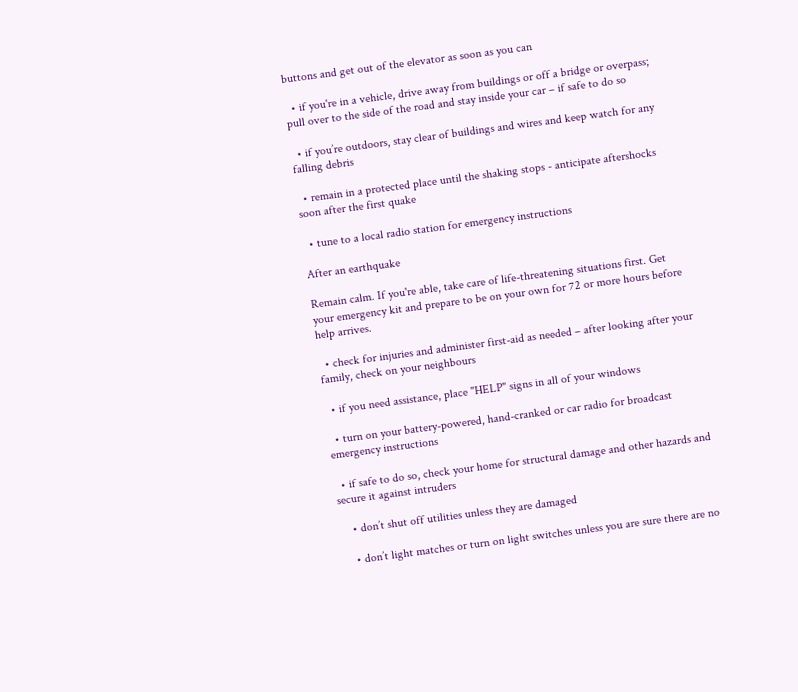buttons and get out of the elevator as soon as you can

  • if you're in a vehicle, drive away from buildings or off a bridge or overpass; pull over to the side of the road and stay inside your car – if safe to do so

  • if you’re outdoors, stay clear of buildings and wires and keep watch for any falling debris

  • remain in a protected place until the shaking stops - anticipate aftershocks soon after the first quake

  • tune to a local radio station for emergency instructions

After an earthquake

Remain calm. If you're able, take care of life-threatening situations first. Get your emergency kit and prepare to be on your own for 72 or more hours before help arrives.

  • check for injuries and administer first-aid as needed – after looking after your family, check on your neighbours

  • if you need assistance, place "HELP" signs in all of your windows

  • turn on your battery-powered, hand-cranked or car radio for broadcast emergency instructions

  • if safe to do so, check your home for structural damage and other hazards and secure it against intruders

    • don’t shut off utilities unless they are damaged

    • don’t light matches or turn on light switches unless you are sure there are no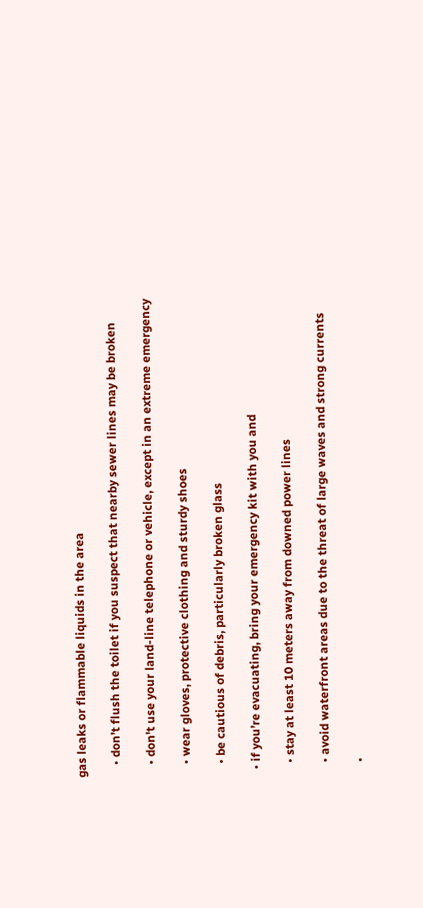gas leaks or flammable liquids in the area

    • don’t flush the toilet if you suspect that nearby sewer lines may be broken

    • don't use your land-line telephone or vehicle, except in an extreme emergency

    • wear gloves, protective clothing and sturdy shoes

    • be cautious of debris, particularly broken glass

  • if you’re evacuating, bring your emergency kit with you and

    • stay at least 10 meters away from downed power lines

    • avoid waterfront areas due to the threat of large waves and strong currents

    •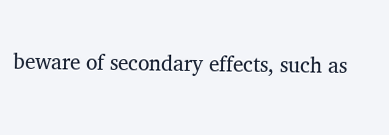beware of secondary effects, such as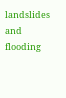landslides and flooding